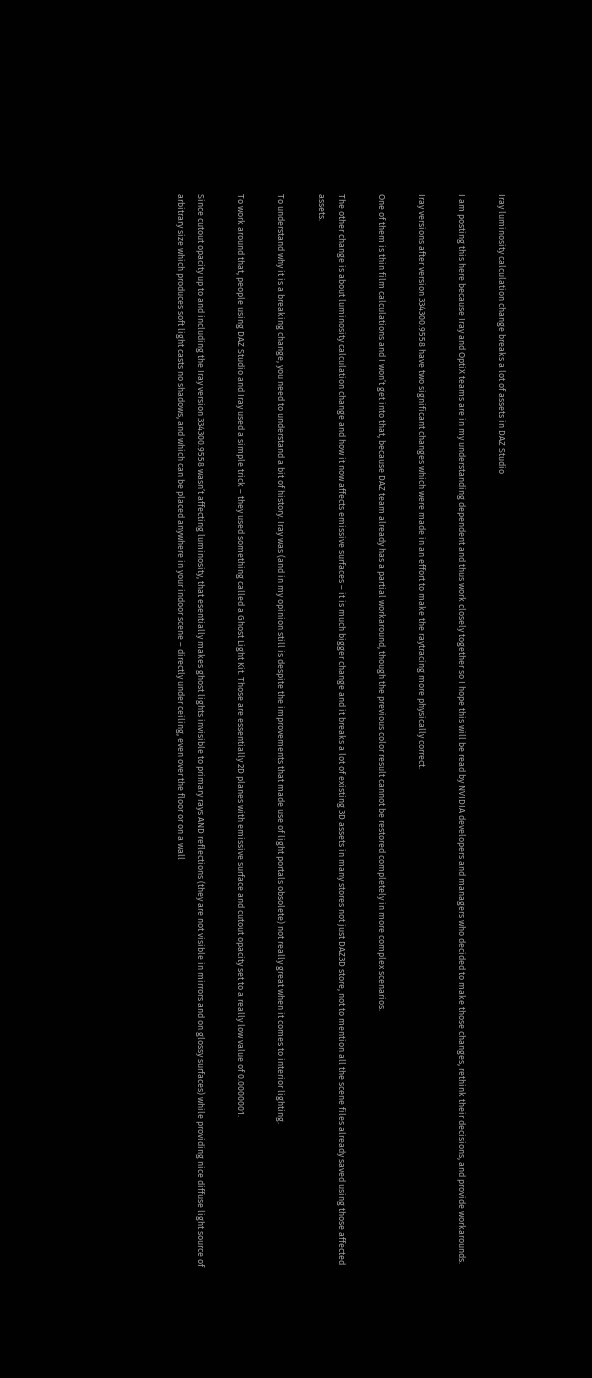Iray luminosity calculation change breaks a lot of assets in DAZ Studio

I am posting this here because Iray and OptiX teams are in my understanding dependent and thus work closely together so I hope this will be read by NVIDIA developers and managers who decided to make those changes, rethink their decisions, and provide workarounds.

Iray versions after version 334300.9558 have two significant changes which were made in an effort to make the raytracing more physically correct.

One of them is thin film calculations and I won’t get into that, because DAZ team already has a partial workaround, though the previous color result cannot be restored completely in more complex scenarios.

The other change is about luminosity calculation change and how it now affects emissive surfaces – it is much bigger change and it breaks a lot of existing 3D assets in many stores not just DAZ3D store, not to mention all the scene files already saved using those affected assets.

To understand why it is a breaking change, you need to understand a bit of history. Iray was (and in my opinion still is despite the improvements that made use of light portals obsolete) not really great when it comes to interior lighting.

To work around that, people using DAZ Studio and Iray used a simple trick – they used something called a Ghost Light Kit. Those are essentially 2D planes with emissive surface and cutout opacity set to a really low value of 0.0000001.

Since cutout opacity up to and including the Iray version 334300.9558 wasn’t affecting luminosity, that esentially makes ghost lights invisible to primary rays AND reflections (they are not visible in mirrors and on glossy surfaces) while providing nice diffuse light source of arbitrary size which produces soft light casts no shadows, and which can be placed anywhere in your indoor scene – directly under ceiling, even over the floor or on a wall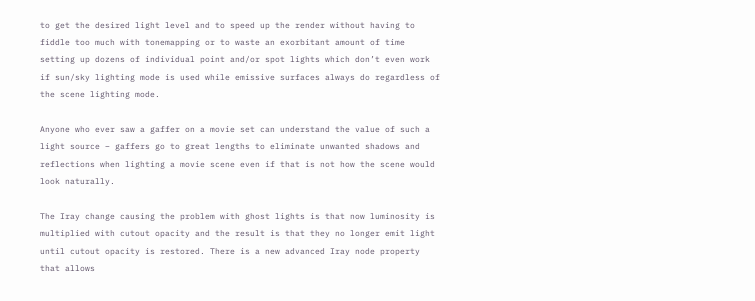to get the desired light level and to speed up the render without having to fiddle too much with tonemapping or to waste an exorbitant amount of time setting up dozens of individual point and/or spot lights which don’t even work if sun/sky lighting mode is used while emissive surfaces always do regardless of the scene lighting mode.

Anyone who ever saw a gaffer on a movie set can understand the value of such a light source – gaffers go to great lengths to eliminate unwanted shadows and reflections when lighting a movie scene even if that is not how the scene would look naturally.

The Iray change causing the problem with ghost lights is that now luminosity is multiplied with cutout opacity and the result is that they no longer emit light until cutout opacity is restored. There is a new advanced Iray node property that allows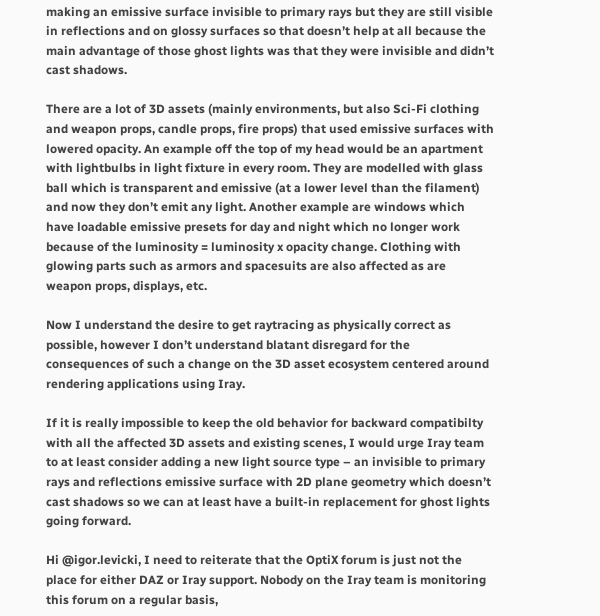making an emissive surface invisible to primary rays but they are still visible in reflections and on glossy surfaces so that doesn’t help at all because the main advantage of those ghost lights was that they were invisible and didn’t cast shadows.

There are a lot of 3D assets (mainly environments, but also Sci-Fi clothing and weapon props, candle props, fire props) that used emissive surfaces with lowered opacity. An example off the top of my head would be an apartment with lightbulbs in light fixture in every room. They are modelled with glass ball which is transparent and emissive (at a lower level than the filament) and now they don’t emit any light. Another example are windows which have loadable emissive presets for day and night which no longer work because of the luminosity = luminosity x opacity change. Clothing with glowing parts such as armors and spacesuits are also affected as are weapon props, displays, etc.

Now I understand the desire to get raytracing as physically correct as possible, however I don’t understand blatant disregard for the consequences of such a change on the 3D asset ecosystem centered around rendering applications using Iray.

If it is really impossible to keep the old behavior for backward compatibilty with all the affected 3D assets and existing scenes, I would urge Iray team to at least consider adding a new light source type – an invisible to primary rays and reflections emissive surface with 2D plane geometry which doesn’t cast shadows so we can at least have a built-in replacement for ghost lights going forward.

Hi @igor.levicki, I need to reiterate that the OptiX forum is just not the place for either DAZ or Iray support. Nobody on the Iray team is monitoring this forum on a regular basis,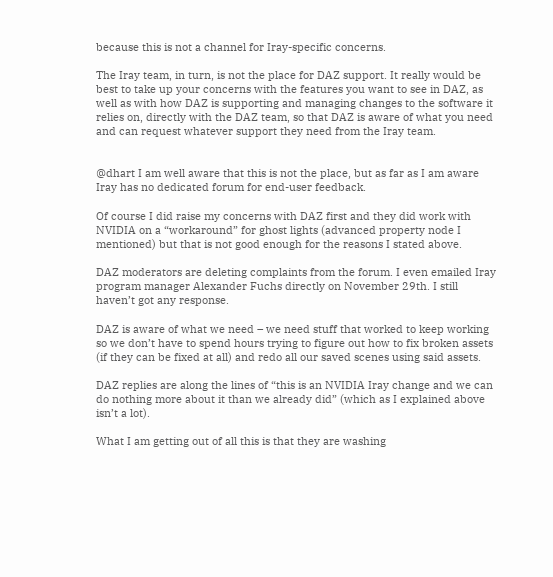because this is not a channel for Iray-specific concerns.

The Iray team, in turn, is not the place for DAZ support. It really would be best to take up your concerns with the features you want to see in DAZ, as well as with how DAZ is supporting and managing changes to the software it relies on, directly with the DAZ team, so that DAZ is aware of what you need and can request whatever support they need from the Iray team.


@dhart I am well aware that this is not the place, but as far as I am aware Iray has no dedicated forum for end-user feedback.

Of course I did raise my concerns with DAZ first and they did work with NVIDIA on a “workaround” for ghost lights (advanced property node I mentioned) but that is not good enough for the reasons I stated above.

DAZ moderators are deleting complaints from the forum. I even emailed Iray program manager Alexander Fuchs directly on November 29th. I still haven’t got any response.

DAZ is aware of what we need – we need stuff that worked to keep working so we don’t have to spend hours trying to figure out how to fix broken assets (if they can be fixed at all) and redo all our saved scenes using said assets.

DAZ replies are along the lines of “this is an NVIDIA Iray change and we can do nothing more about it than we already did” (which as I explained above isn’t a lot).

What I am getting out of all this is that they are washing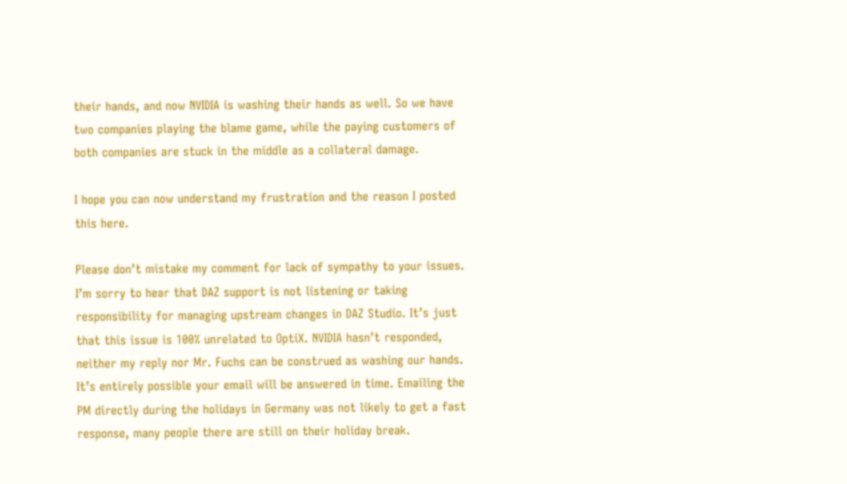their hands, and now NVIDIA is washing their hands as well. So we have two companies playing the blame game, while the paying customers of both companies are stuck in the middle as a collateral damage.

I hope you can now understand my frustration and the reason I posted this here.

Please don’t mistake my comment for lack of sympathy to your issues. I’m sorry to hear that DAZ support is not listening or taking responsibility for managing upstream changes in DAZ Studio. It’s just that this issue is 100% unrelated to OptiX. NVIDIA hasn’t responded, neither my reply nor Mr. Fuchs can be construed as washing our hands. It’s entirely possible your email will be answered in time. Emailing the PM directly during the holidays in Germany was not likely to get a fast response, many people there are still on their holiday break.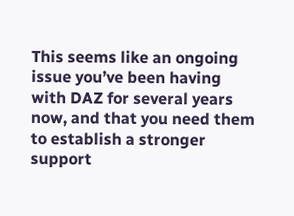This seems like an ongoing issue you’ve been having with DAZ for several years now, and that you need them to establish a stronger support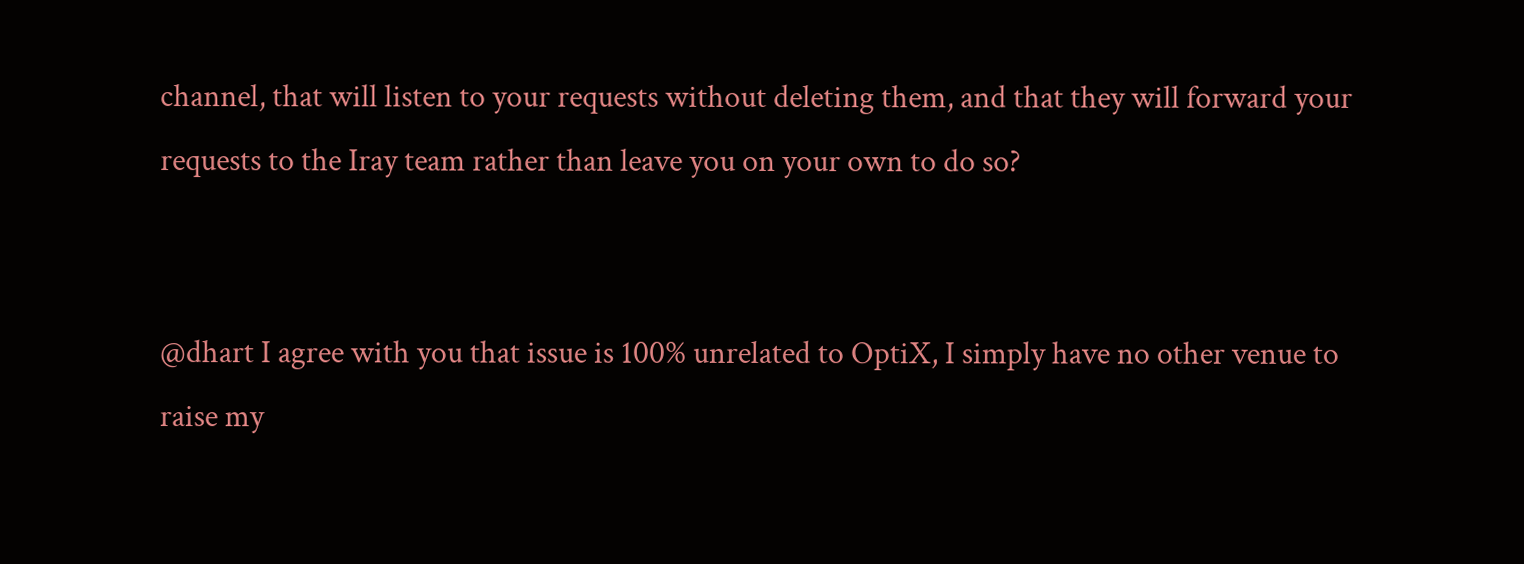channel, that will listen to your requests without deleting them, and that they will forward your requests to the Iray team rather than leave you on your own to do so?


@dhart I agree with you that issue is 100% unrelated to OptiX, I simply have no other venue to raise my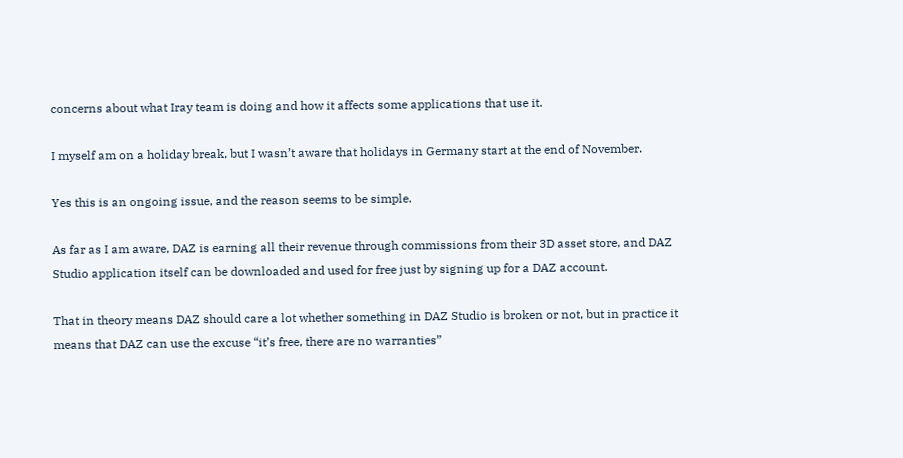concerns about what Iray team is doing and how it affects some applications that use it.

I myself am on a holiday break, but I wasn’t aware that holidays in Germany start at the end of November.

Yes this is an ongoing issue, and the reason seems to be simple.

As far as I am aware, DAZ is earning all their revenue through commissions from their 3D asset store, and DAZ Studio application itself can be downloaded and used for free just by signing up for a DAZ account.

That in theory means DAZ should care a lot whether something in DAZ Studio is broken or not, but in practice it means that DAZ can use the excuse “it’s free, there are no warranties”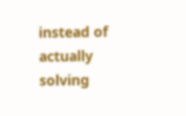instead of actually solving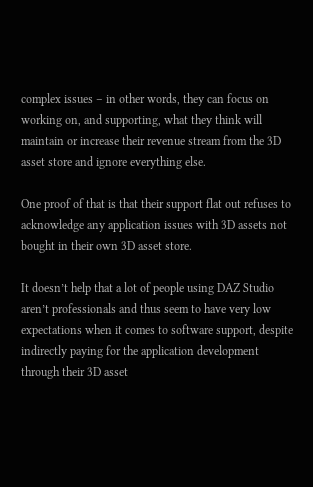complex issues – in other words, they can focus on working on, and supporting, what they think will maintain or increase their revenue stream from the 3D asset store and ignore everything else.

One proof of that is that their support flat out refuses to acknowledge any application issues with 3D assets not bought in their own 3D asset store.

It doesn’t help that a lot of people using DAZ Studio aren’t professionals and thus seem to have very low expectations when it comes to software support, despite indirectly paying for the application development through their 3D asset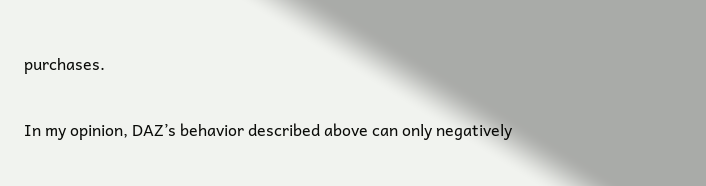purchases.

In my opinion, DAZ’s behavior described above can only negatively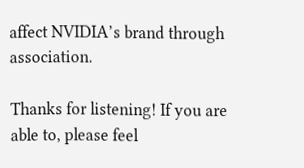affect NVIDIA’s brand through association.

Thanks for listening! If you are able to, please feel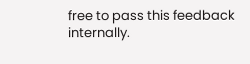free to pass this feedback internally.